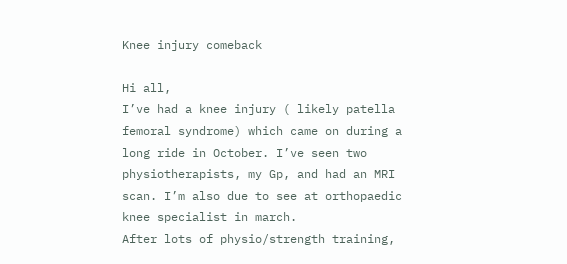Knee injury comeback

Hi all,
I’ve had a knee injury ( likely patella femoral syndrome) which came on during a long ride in October. I’ve seen two physiotherapists, my Gp, and had an MRI scan. I’m also due to see at orthopaedic knee specialist in march.
After lots of physio/strength training,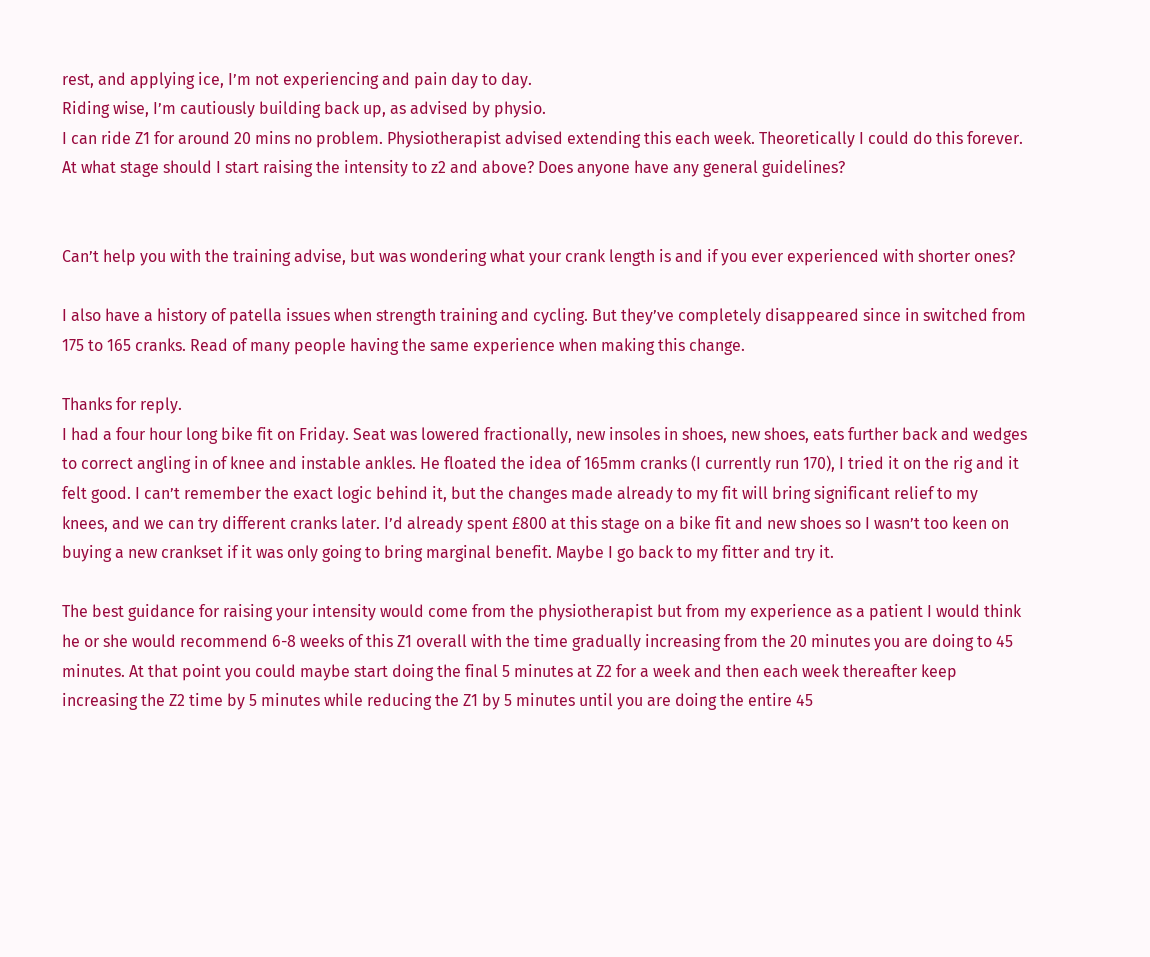rest, and applying ice, I’m not experiencing and pain day to day.
Riding wise, I’m cautiously building back up, as advised by physio.
I can ride Z1 for around 20 mins no problem. Physiotherapist advised extending this each week. Theoretically I could do this forever.
At what stage should I start raising the intensity to z2 and above? Does anyone have any general guidelines?


Can’t help you with the training advise, but was wondering what your crank length is and if you ever experienced with shorter ones?

I also have a history of patella issues when strength training and cycling. But they’ve completely disappeared since in switched from 175 to 165 cranks. Read of many people having the same experience when making this change.

Thanks for reply.
I had a four hour long bike fit on Friday. Seat was lowered fractionally, new insoles in shoes, new shoes, eats further back and wedges to correct angling in of knee and instable ankles. He floated the idea of 165mm cranks (I currently run 170), I tried it on the rig and it felt good. I can’t remember the exact logic behind it, but the changes made already to my fit will bring significant relief to my knees, and we can try different cranks later. I’d already spent £800 at this stage on a bike fit and new shoes so I wasn’t too keen on buying a new crankset if it was only going to bring marginal benefit. Maybe I go back to my fitter and try it.

The best guidance for raising your intensity would come from the physiotherapist but from my experience as a patient I would think he or she would recommend 6-8 weeks of this Z1 overall with the time gradually increasing from the 20 minutes you are doing to 45 minutes. At that point you could maybe start doing the final 5 minutes at Z2 for a week and then each week thereafter keep increasing the Z2 time by 5 minutes while reducing the Z1 by 5 minutes until you are doing the entire 45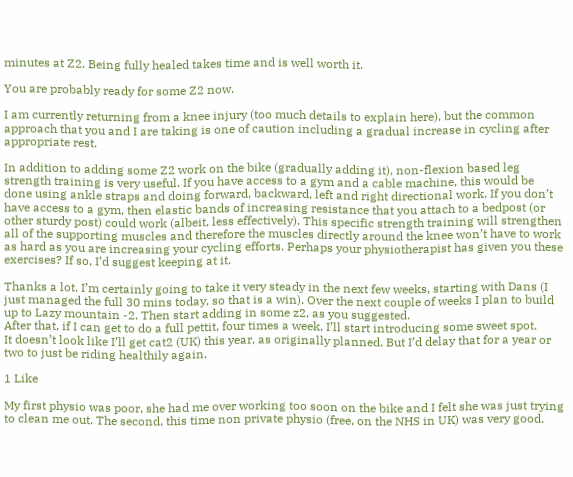minutes at Z2. Being fully healed takes time and is well worth it.

You are probably ready for some Z2 now.

I am currently returning from a knee injury (too much details to explain here), but the common approach that you and I are taking is one of caution including a gradual increase in cycling after appropriate rest.

In addition to adding some Z2 work on the bike (gradually adding it), non-flexion based leg strength training is very useful. If you have access to a gym and a cable machine, this would be done using ankle straps and doing forward, backward, left and right directional work. If you don’t have access to a gym, then elastic bands of increasing resistance that you attach to a bedpost (or other sturdy post) could work (albeit, less effectively). This specific strength training will strengthen all of the supporting muscles and therefore the muscles directly around the knee won’t have to work as hard as you are increasing your cycling efforts. Perhaps your physiotherapist has given you these exercises? If so, I’d suggest keeping at it.

Thanks a lot. I’m certainly going to take it very steady in the next few weeks, starting with Dans (I just managed the full 30 mins today, so that is a win). Over the next couple of weeks I plan to build up to Lazy mountain -2. Then start adding in some z2, as you suggested.
After that, if I can get to do a full pettit, four times a week, I’ll start introducing some sweet spot.
It doesn’t look like I’ll get cat2 (UK) this year, as originally planned. But I’d delay that for a year or two to just be riding healthily again.

1 Like

My first physio was poor, she had me over working too soon on the bike and I felt she was just trying to clean me out. The second, this time non private physio (free, on the NHS in UK) was very good.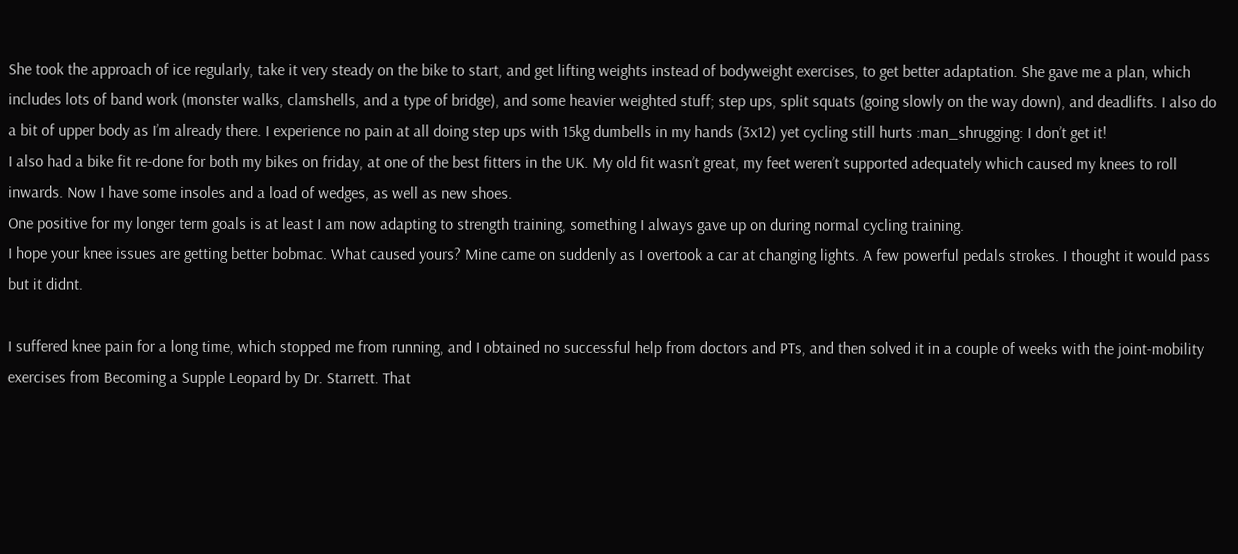She took the approach of ice regularly, take it very steady on the bike to start, and get lifting weights instead of bodyweight exercises, to get better adaptation. She gave me a plan, which includes lots of band work (monster walks, clamshells, and a type of bridge), and some heavier weighted stuff; step ups, split squats (going slowly on the way down), and deadlifts. I also do a bit of upper body as I’m already there. I experience no pain at all doing step ups with 15kg dumbells in my hands (3x12) yet cycling still hurts :man_shrugging: I don’t get it!
I also had a bike fit re-done for both my bikes on friday, at one of the best fitters in the UK. My old fit wasn’t great, my feet weren’t supported adequately which caused my knees to roll inwards. Now I have some insoles and a load of wedges, as well as new shoes.
One positive for my longer term goals is at least I am now adapting to strength training, something I always gave up on during normal cycling training.
I hope your knee issues are getting better bobmac. What caused yours? Mine came on suddenly as I overtook a car at changing lights. A few powerful pedals strokes. I thought it would pass but it didnt.

I suffered knee pain for a long time, which stopped me from running, and I obtained no successful help from doctors and PTs, and then solved it in a couple of weeks with the joint-mobility exercises from Becoming a Supple Leopard by Dr. Starrett. That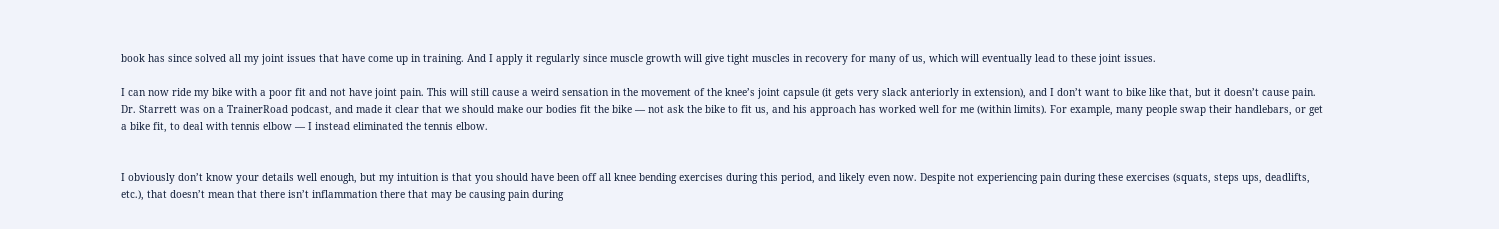book has since solved all my joint issues that have come up in training. And I apply it regularly since muscle growth will give tight muscles in recovery for many of us, which will eventually lead to these joint issues.

I can now ride my bike with a poor fit and not have joint pain. This will still cause a weird sensation in the movement of the knee’s joint capsule (it gets very slack anteriorly in extension), and I don’t want to bike like that, but it doesn’t cause pain. Dr. Starrett was on a TrainerRoad podcast, and made it clear that we should make our bodies fit the bike — not ask the bike to fit us, and his approach has worked well for me (within limits). For example, many people swap their handlebars, or get a bike fit, to deal with tennis elbow — I instead eliminated the tennis elbow.


I obviously don’t know your details well enough, but my intuition is that you should have been off all knee bending exercises during this period, and likely even now. Despite not experiencing pain during these exercises (squats, steps ups, deadlifts, etc.), that doesn’t mean that there isn’t inflammation there that may be causing pain during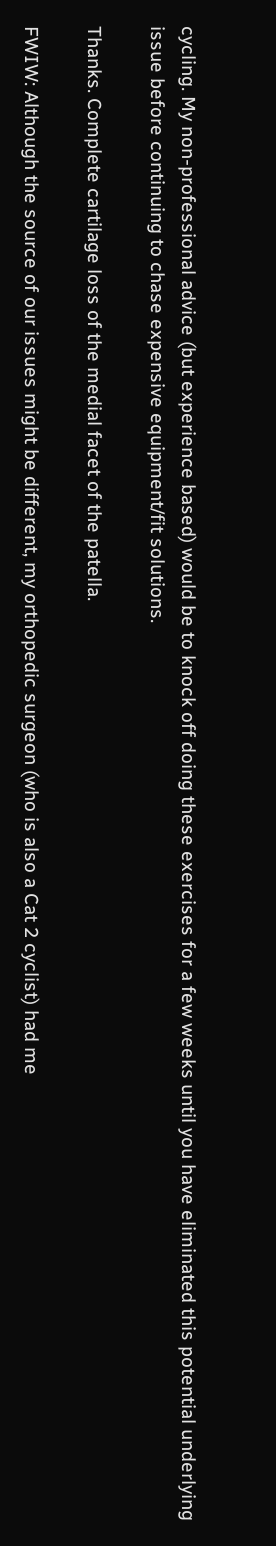cycling. My non-professional advice (but experience based) would be to knock off doing these exercises for a few weeks until you have eliminated this potential underlying issue before continuing to chase expensive equipment/fit solutions.

Thanks. Complete cartilage loss of the medial facet of the patella.

FWIW: Although the source of our issues might be different, my orthopedic surgeon (who is also a Cat 2 cyclist) had me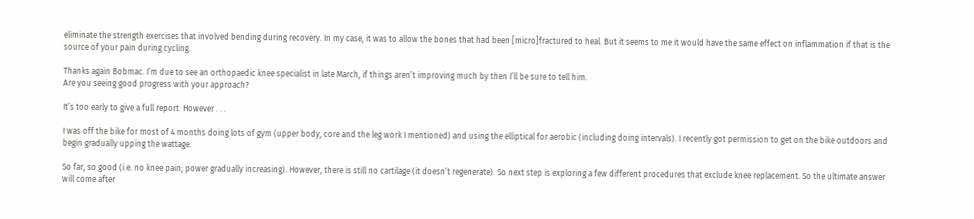eliminate the strength exercises that involved bending during recovery. In my case, it was to allow the bones that had been [micro]fractured to heal. But it seems to me it would have the same effect on inflammation if that is the source of your pain during cycling.

Thanks again Bobmac. I’m due to see an orthopaedic knee specialist in late March, if things aren’t improving much by then I’ll be sure to tell him.
Are you seeing good progress with your approach?

It’s too early to give a full report. However . . .

I was off the bike for most of 4 months doing lots of gym (upper body, core and the leg work I mentioned) and using the elliptical for aerobic (including doing intervals). I recently got permission to get on the bike outdoors and begin gradually upping the wattage.

So far, so good (i.e. no knee pain; power gradually increasing). However, there is still no cartilage (it doesn’t regenerate). So next step is exploring a few different procedures that exclude knee replacement. So the ultimate answer will come after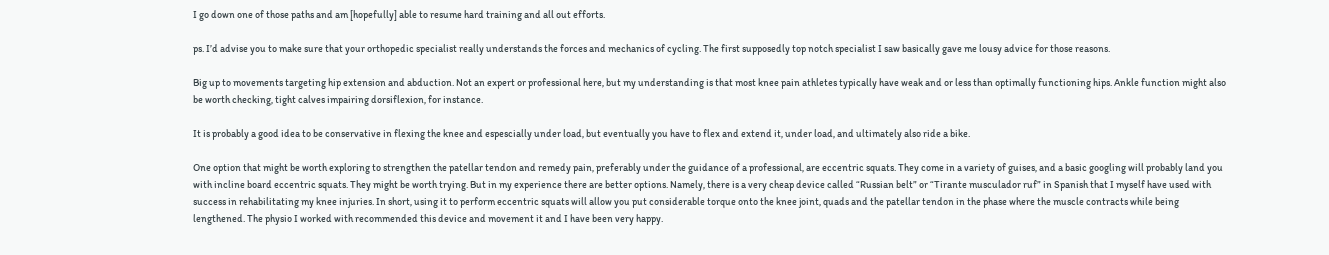I go down one of those paths and am [hopefully] able to resume hard training and all out efforts.

ps. I’d advise you to make sure that your orthopedic specialist really understands the forces and mechanics of cycling. The first supposedly top notch specialist I saw basically gave me lousy advice for those reasons.

Big up to movements targeting hip extension and abduction. Not an expert or professional here, but my understanding is that most knee pain athletes typically have weak and or less than optimally functioning hips. Ankle function might also be worth checking, tight calves impairing dorsiflexion, for instance.

It is probably a good idea to be conservative in flexing the knee and espescially under load, but eventually you have to flex and extend it, under load, and ultimately also ride a bike.

One option that might be worth exploring to strengthen the patellar tendon and remedy pain, preferably under the guidance of a professional, are eccentric squats. They come in a variety of guises, and a basic googling will probably land you with incline board eccentric squats. They might be worth trying. But in my experience there are better options. Namely, there is a very cheap device called “Russian belt” or “Tirante musculador ruf” in Spanish that I myself have used with success in rehabilitating my knee injuries. In short, using it to perform eccentric squats will allow you put considerable torque onto the knee joint, quads and the patellar tendon in the phase where the muscle contracts while being lengthened. The physio I worked with recommended this device and movement it and I have been very happy.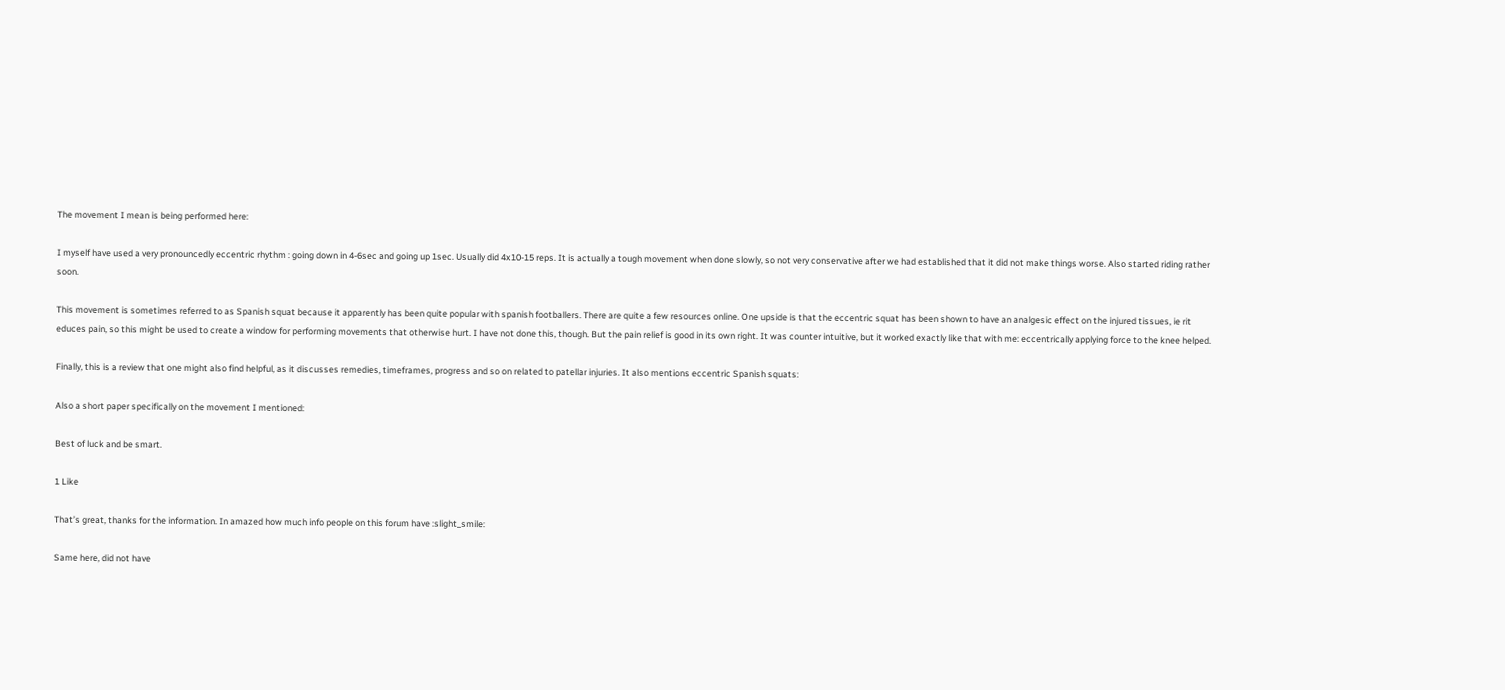The movement I mean is being performed here:

I myself have used a very pronouncedly eccentric rhythm : going down in 4-6sec and going up 1sec. Usually did 4x10-15 reps. It is actually a tough movement when done slowly, so not very conservative after we had established that it did not make things worse. Also started riding rather soon.

This movement is sometimes referred to as Spanish squat because it apparently has been quite popular with spanish footballers. There are quite a few resources online. One upside is that the eccentric squat has been shown to have an analgesic effect on the injured tissues, ie rit educes pain, so this might be used to create a window for performing movements that otherwise hurt. I have not done this, though. But the pain relief is good in its own right. It was counter intuitive, but it worked exactly like that with me: eccentrically applying force to the knee helped.

Finally, this is a review that one might also find helpful, as it discusses remedies, timeframes, progress and so on related to patellar injuries. It also mentions eccentric Spanish squats:

Also a short paper specifically on the movement I mentioned:

Best of luck and be smart.

1 Like

That’s great, thanks for the information. In amazed how much info people on this forum have :slight_smile:

Same here, did not have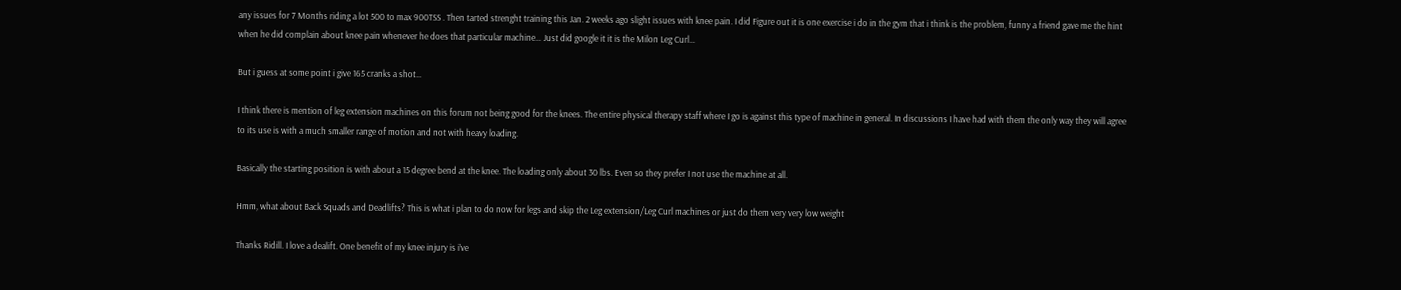any issues for 7 Months riding a lot 500 to max 900TSS . Then tarted strenght training this Jan. 2 weeks ago slight issues with knee pain. I did Figure out it is one exercise i do in the gym that i think is the problem, funny a friend gave me the hint when he did complain about knee pain whenever he does that particular machine… Just did google it it is the Milon Leg Curl…

But i guess at some point i give 165 cranks a shot…

I think there is mention of leg extension machines on this forum not being good for the knees. The entire physical therapy staff where I go is against this type of machine in general. In discussions I have had with them the only way they will agree to its use is with a much smaller range of motion and not with heavy loading.

Basically the starting position is with about a 15 degree bend at the knee. The loading only about 30 lbs. Even so they prefer I not use the machine at all.

Hmm, what about Back Squads and Deadlifts? This is what i plan to do now for legs and skip the Leg extension/Leg Curl machines or just do them very very low weight

Thanks Ridill. I love a dealift. One benefit of my knee injury is i’ve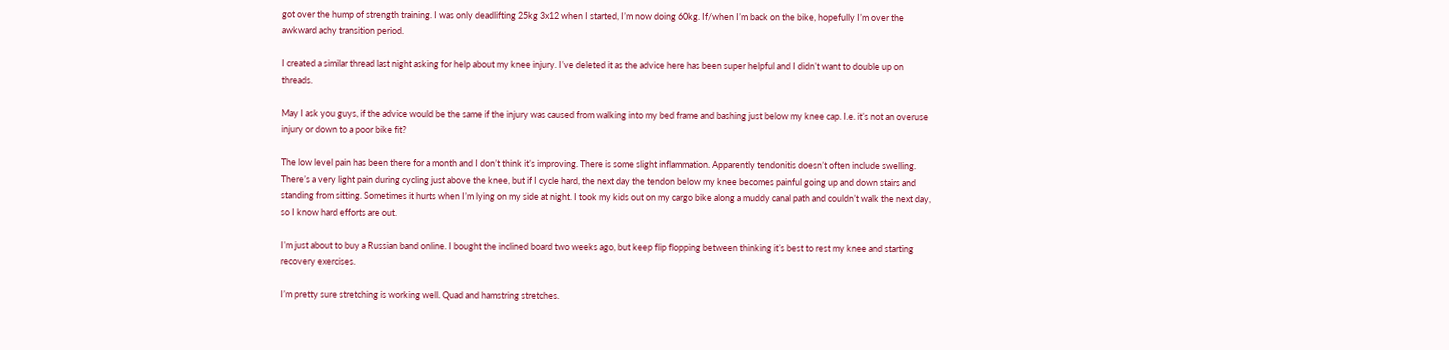got over the hump of strength training. I was only deadlifting 25kg 3x12 when I started, I’m now doing 60kg. If/when I’m back on the bike, hopefully I’m over the awkward achy transition period.

I created a similar thread last night asking for help about my knee injury. I’ve deleted it as the advice here has been super helpful and I didn’t want to double up on threads.

May I ask you guys, if the advice would be the same if the injury was caused from walking into my bed frame and bashing just below my knee cap. I.e. it’s not an overuse injury or down to a poor bike fit?

The low level pain has been there for a month and I don’t think it’s improving. There is some slight inflammation. Apparently tendonitis doesn’t often include swelling. There’s a very light pain during cycling just above the knee, but if I cycle hard, the next day the tendon below my knee becomes painful going up and down stairs and standing from sitting. Sometimes it hurts when I’m lying on my side at night. I took my kids out on my cargo bike along a muddy canal path and couldn’t walk the next day, so I know hard efforts are out.

I’m just about to buy a Russian band online. I bought the inclined board two weeks ago, but keep flip flopping between thinking it’s best to rest my knee and starting recovery exercises.

I’m pretty sure stretching is working well. Quad and hamstring stretches.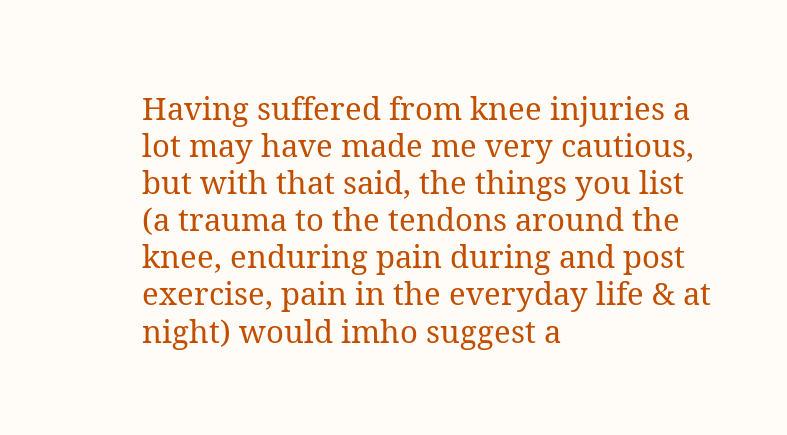Having suffered from knee injuries a lot may have made me very cautious, but with that said, the things you list (a trauma to the tendons around the knee, enduring pain during and post exercise, pain in the everyday life & at night) would imho suggest a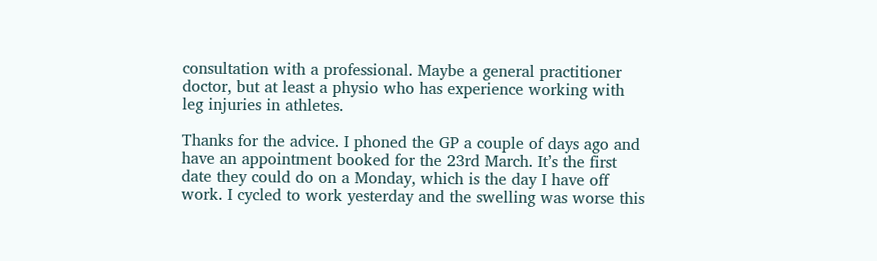consultation with a professional. Maybe a general practitioner doctor, but at least a physio who has experience working with leg injuries in athletes.

Thanks for the advice. I phoned the GP a couple of days ago and have an appointment booked for the 23rd March. It’s the first date they could do on a Monday, which is the day I have off work. I cycled to work yesterday and the swelling was worse this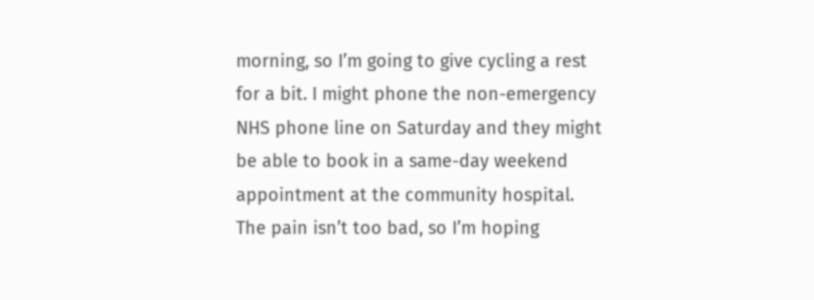morning, so I’m going to give cycling a rest for a bit. I might phone the non-emergency NHS phone line on Saturday and they might be able to book in a same-day weekend appointment at the community hospital. The pain isn’t too bad, so I’m hoping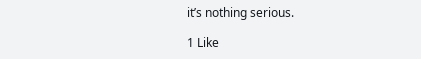it’s nothing serious.

1 Like